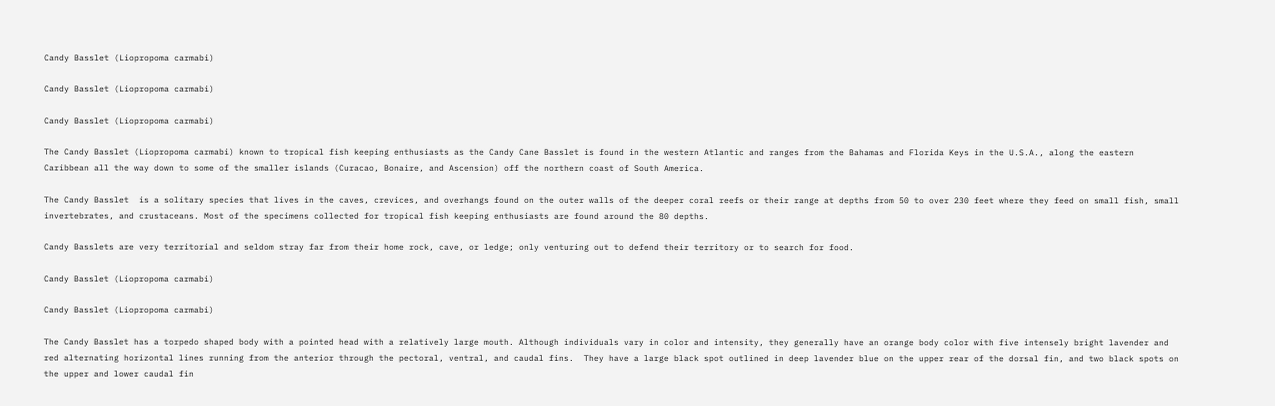Candy Basslet (Liopropoma carmabi)

Candy Basslet (Liopropoma carmabi)

Candy Basslet (Liopropoma carmabi)

The Candy Basslet (Liopropoma carmabi) known to tropical fish keeping enthusiasts as the Candy Cane Basslet is found in the western Atlantic and ranges from the Bahamas and Florida Keys in the U.S.A., along the eastern Caribbean all the way down to some of the smaller islands (Curacao, Bonaire, and Ascension) off the northern coast of South America.

The Candy Basslet  is a solitary species that lives in the caves, crevices, and overhangs found on the outer walls of the deeper coral reefs or their range at depths from 50 to over 230 feet where they feed on small fish, small invertebrates, and crustaceans. Most of the specimens collected for tropical fish keeping enthusiasts are found around the 80 depths.

Candy Basslets are very territorial and seldom stray far from their home rock, cave, or ledge; only venturing out to defend their territory or to search for food.

Candy Basslet (Liopropoma carmabi)

Candy Basslet (Liopropoma carmabi)

The Candy Basslet has a torpedo shaped body with a pointed head with a relatively large mouth. Although individuals vary in color and intensity, they generally have an orange body color with five intensely bright lavender and red alternating horizontal lines running from the anterior through the pectoral, ventral, and caudal fins.  They have a large black spot outlined in deep lavender blue on the upper rear of the dorsal fin, and two black spots on the upper and lower caudal fin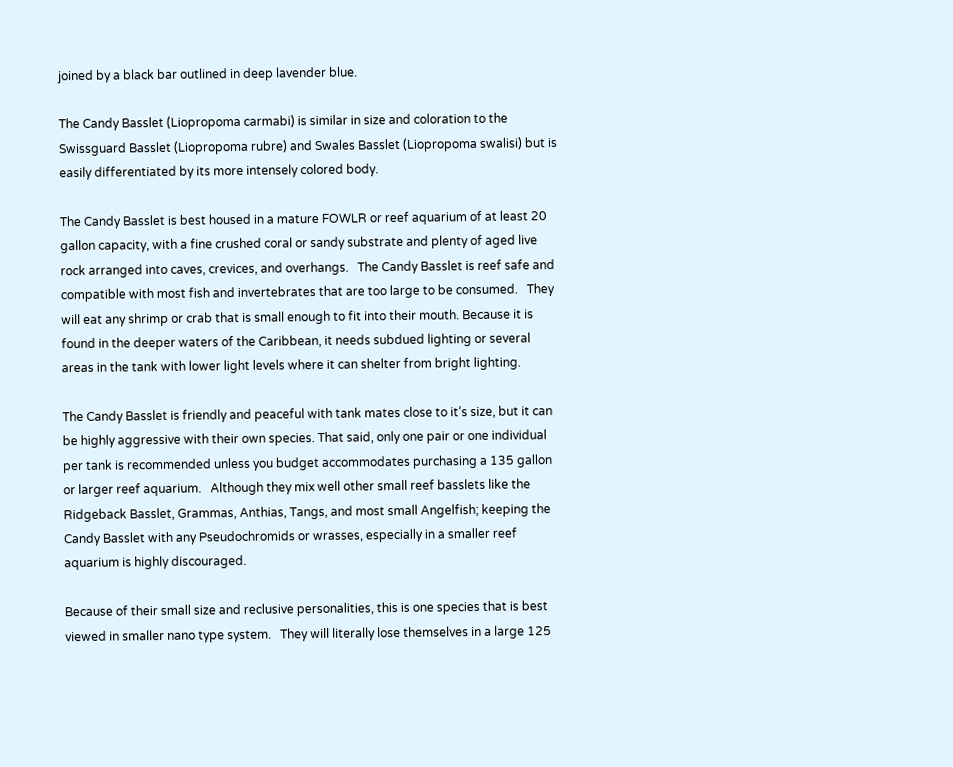joined by a black bar outlined in deep lavender blue.

The Candy Basslet (Liopropoma carmabi) is similar in size and coloration to the Swissguard Basslet (Liopropoma rubre) and Swales Basslet (Liopropoma swalisi) but is easily differentiated by its more intensely colored body.

The Candy Basslet is best housed in a mature FOWLR or reef aquarium of at least 20 gallon capacity, with a fine crushed coral or sandy substrate and plenty of aged live rock arranged into caves, crevices, and overhangs.   The Candy Basslet is reef safe and compatible with most fish and invertebrates that are too large to be consumed.   They will eat any shrimp or crab that is small enough to fit into their mouth. Because it is found in the deeper waters of the Caribbean, it needs subdued lighting or several areas in the tank with lower light levels where it can shelter from bright lighting.

The Candy Basslet is friendly and peaceful with tank mates close to it’s size, but it can be highly aggressive with their own species. That said, only one pair or one individual per tank is recommended unless you budget accommodates purchasing a 135 gallon or larger reef aquarium.   Although they mix well other small reef basslets like the Ridgeback Basslet, Grammas, Anthias, Tangs, and most small Angelfish; keeping the Candy Basslet with any Pseudochromids or wrasses, especially in a smaller reef aquarium is highly discouraged.

Because of their small size and reclusive personalities, this is one species that is best viewed in smaller nano type system.   They will literally lose themselves in a large 125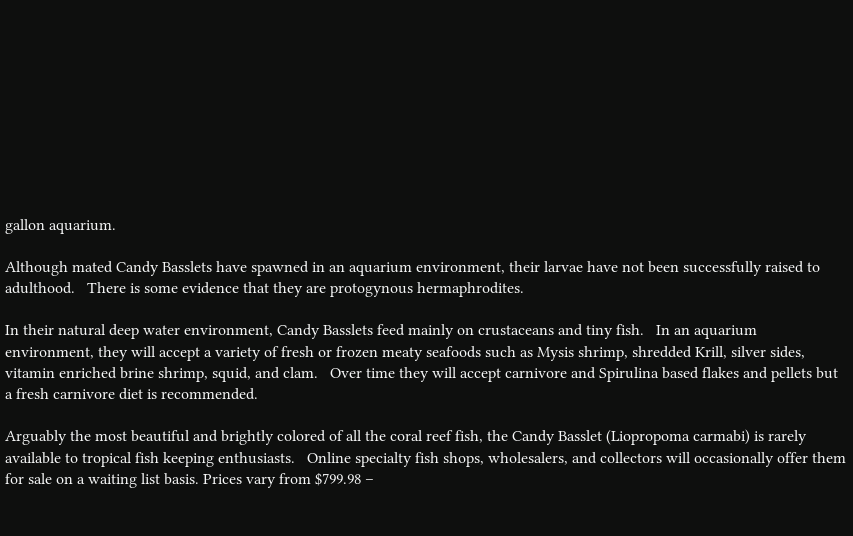gallon aquarium.

Although mated Candy Basslets have spawned in an aquarium environment, their larvae have not been successfully raised to adulthood.   There is some evidence that they are protogynous hermaphrodites.

In their natural deep water environment, Candy Basslets feed mainly on crustaceans and tiny fish.   In an aquarium environment, they will accept a variety of fresh or frozen meaty seafoods such as Mysis shrimp, shredded Krill, silver sides, vitamin enriched brine shrimp, squid, and clam.   Over time they will accept carnivore and Spirulina based flakes and pellets but a fresh carnivore diet is recommended.

Arguably the most beautiful and brightly colored of all the coral reef fish, the Candy Basslet (Liopropoma carmabi) is rarely available to tropical fish keeping enthusiasts.   Online specialty fish shops, wholesalers, and collectors will occasionally offer them for sale on a waiting list basis. Prices vary from $799.98 –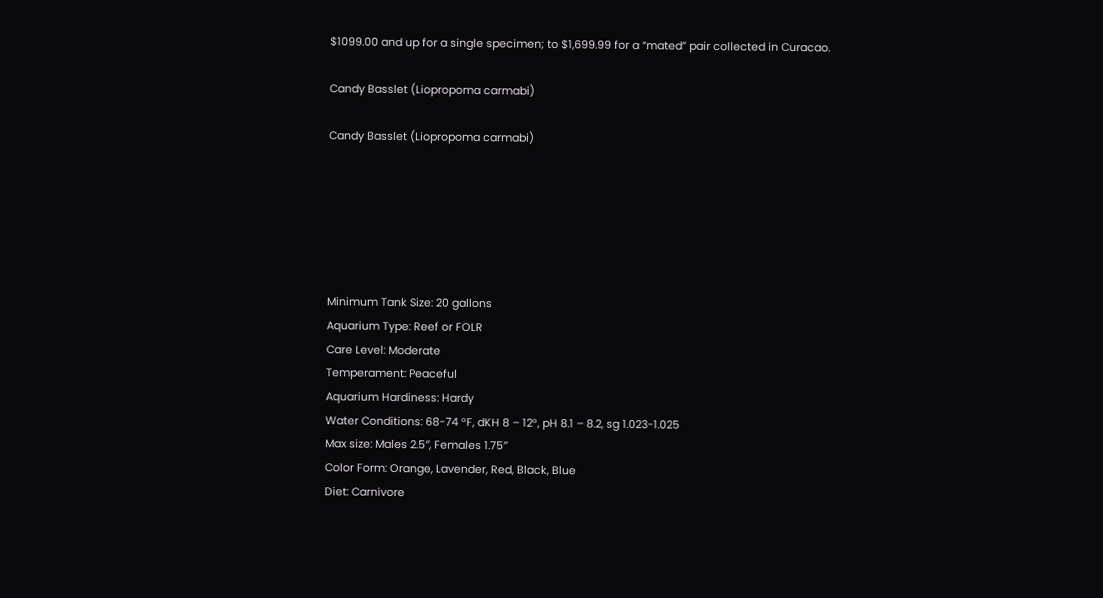$1099.00 and up for a single specimen; to $1,699.99 for a “mated” pair collected in Curacao.

Candy Basslet (Liopropoma carmabi)

Candy Basslet (Liopropoma carmabi)






Minimum Tank Size: 20 gallons
Aquarium Type: Reef or FOLR
Care Level: Moderate
Temperament: Peaceful
Aquarium Hardiness: Hardy
Water Conditions: 68-74 °F, dKH 8 – 12°, pH 8.1 – 8.2, sg 1.023-1.025
Max size: Males 2.5″, Females 1.75″
Color Form: Orange, Lavender, Red, Black, Blue
Diet: Carnivore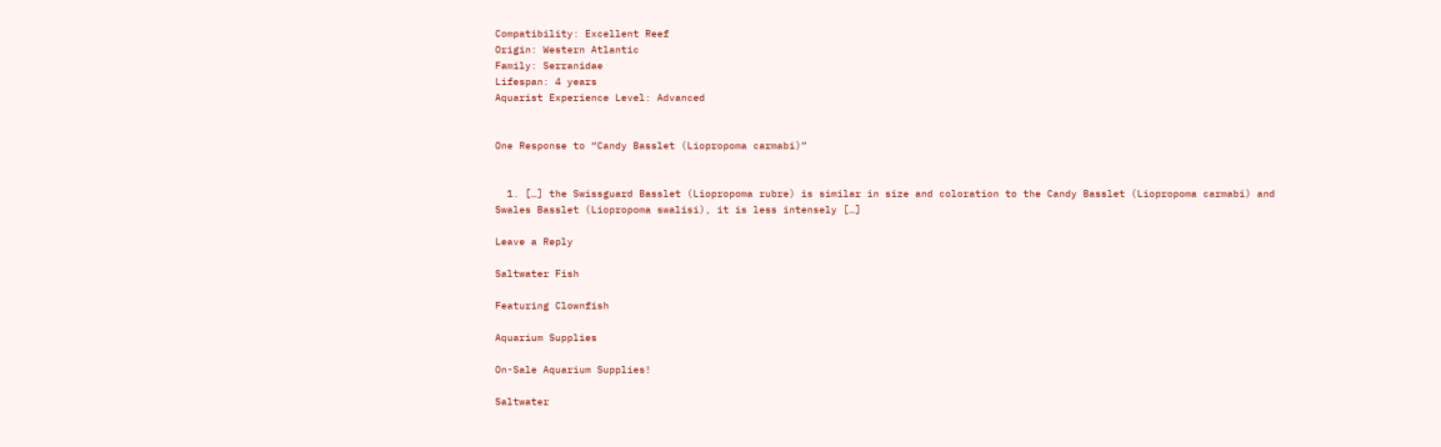Compatibility: Excellent Reef
Origin: Western Atlantic
Family: Serranidae
Lifespan: 4 years
Aquarist Experience Level: Advanced


One Response to “Candy Basslet (Liopropoma carmabi)”


  1. […] the Swissguard Basslet (Liopropoma rubre) is similar in size and coloration to the Candy Basslet (Liopropoma carmabi) and Swales Basslet (Liopropoma swalisi), it is less intensely […]

Leave a Reply

Saltwater Fish

Featuring Clownfish

Aquarium Supplies

On-Sale Aquarium Supplies!

Saltwater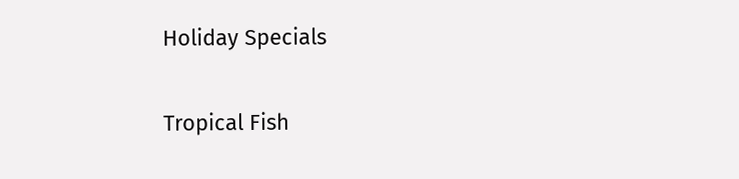Holiday Specials

Tropical Fish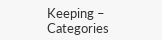Keeping – Categories